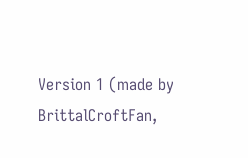Version 1 (made by BrittalCroftFan,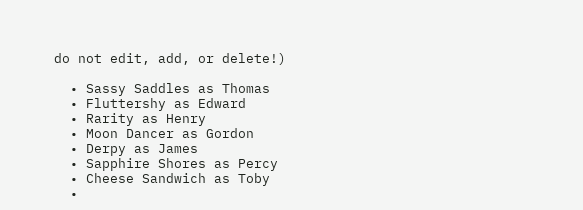do not edit, add, or delete!)

  • Sassy Saddles as Thomas
  • Fluttershy as Edward
  • Rarity as Henry
  • Moon Dancer as Gordon
  • Derpy as James
  • Sapphire Shores as Percy
  • Cheese Sandwich as Toby
  •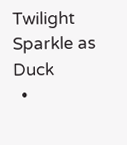Twilight Sparkle as Duck
  •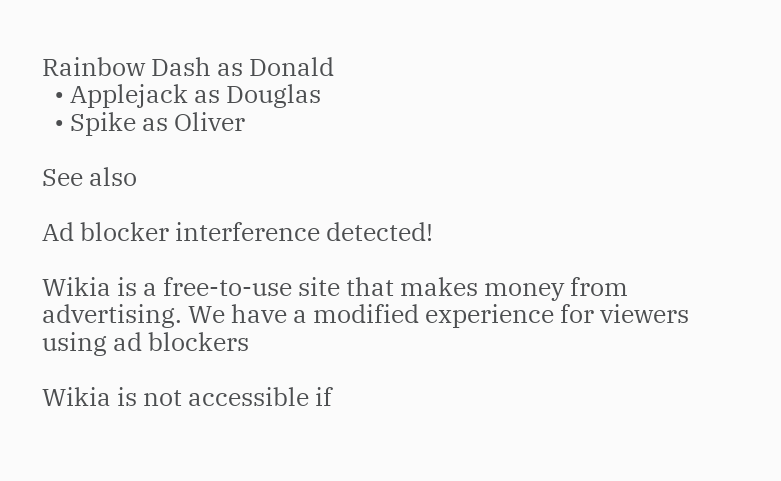Rainbow Dash as Donald
  • Applejack as Douglas
  • Spike as Oliver

See also

Ad blocker interference detected!

Wikia is a free-to-use site that makes money from advertising. We have a modified experience for viewers using ad blockers

Wikia is not accessible if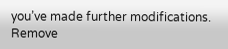you’ve made further modifications. Remove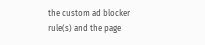the custom ad blocker rule(s) and the page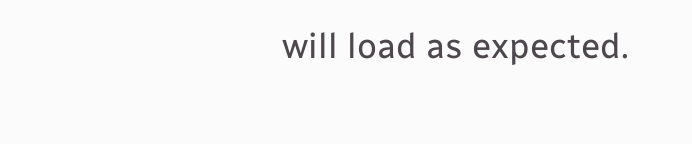will load as expected.